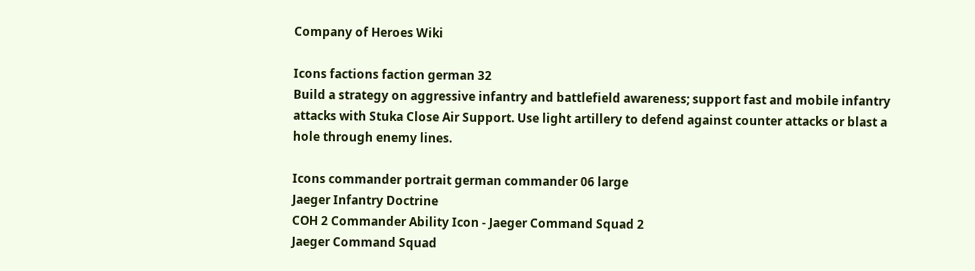Company of Heroes Wiki

Icons factions faction german 32
Build a strategy on aggressive infantry and battlefield awareness; support fast and mobile infantry attacks with Stuka Close Air Support. Use light artillery to defend against counter attacks or blast a hole through enemy lines.

Icons commander portrait german commander 06 large
Jaeger Infantry Doctrine
COH 2 Commander Ability Icon - Jaeger Command Squad 2
Jaeger Command Squad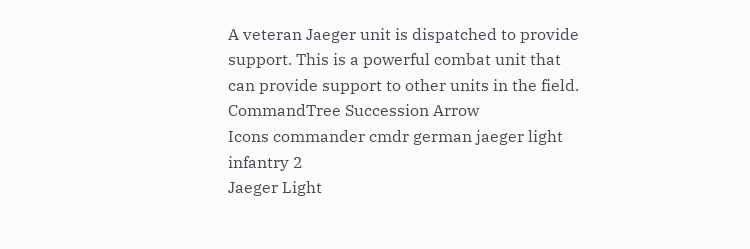A veteran Jaeger unit is dispatched to provide support. This is a powerful combat unit that can provide support to other units in the field.
CommandTree Succession Arrow
Icons commander cmdr german jaeger light infantry 2
Jaeger Light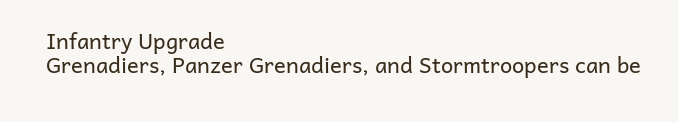Infantry Upgrade
Grenadiers, Panzer Grenadiers, and Stormtroopers can be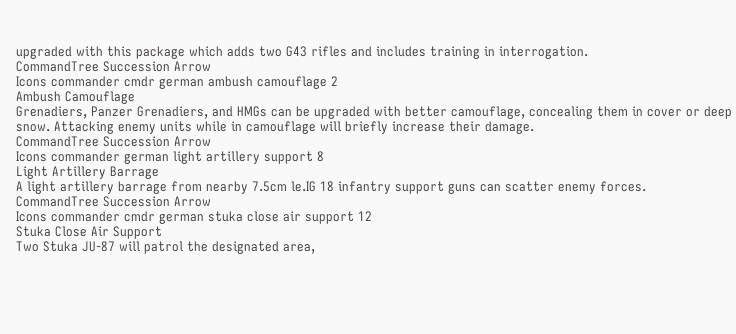upgraded with this package which adds two G43 rifles and includes training in interrogation.
CommandTree Succession Arrow
Icons commander cmdr german ambush camouflage 2
Ambush Camouflage
Grenadiers, Panzer Grenadiers, and HMGs can be upgraded with better camouflage, concealing them in cover or deep snow. Attacking enemy units while in camouflage will briefly increase their damage.
CommandTree Succession Arrow
Icons commander german light artillery support 8
Light Artillery Barrage
A light artillery barrage from nearby 7.5cm le.IG 18 infantry support guns can scatter enemy forces.
CommandTree Succession Arrow
Icons commander cmdr german stuka close air support 12
Stuka Close Air Support
Two Stuka JU-87 will patrol the designated area,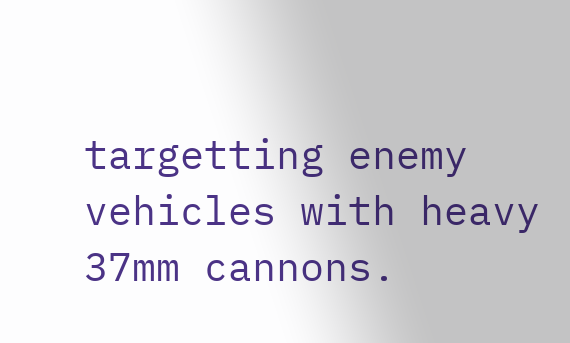targetting enemy vehicles with heavy 37mm cannons.